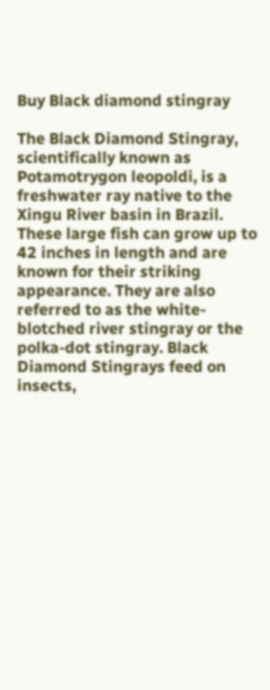Buy Black diamond stingray

The Black Diamond Stingray, scientifically known as Potamotrygon leopoldi, is a freshwater ray native to the Xingu River basin in Brazil. These large fish can grow up to 42 inches in length and are known for their striking appearance. They are also referred to as the white-blotched river stingray or the polka-dot stingray. Black Diamond Stingrays feed on insects,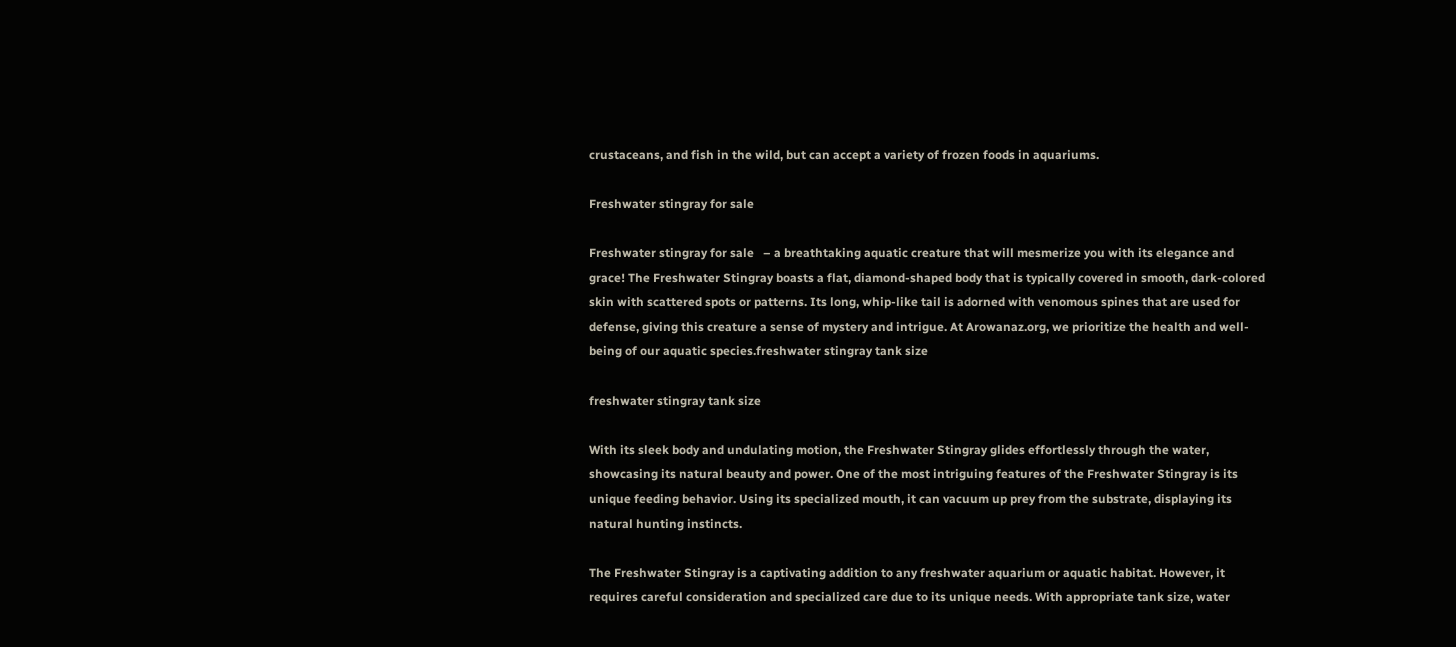crustaceans, and fish in the wild, but can accept a variety of frozen foods in aquariums.

Freshwater stingray for sale

Freshwater stingray for sale   – a breathtaking aquatic creature that will mesmerize you with its elegance and grace! The Freshwater Stingray boasts a flat, diamond-shaped body that is typically covered in smooth, dark-colored skin with scattered spots or patterns. Its long, whip-like tail is adorned with venomous spines that are used for defense, giving this creature a sense of mystery and intrigue. At Arowanaz.org, we prioritize the health and well-being of our aquatic species.freshwater stingray tank size

freshwater stingray tank size

With its sleek body and undulating motion, the Freshwater Stingray glides effortlessly through the water, showcasing its natural beauty and power. One of the most intriguing features of the Freshwater Stingray is its unique feeding behavior. Using its specialized mouth, it can vacuum up prey from the substrate, displaying its natural hunting instincts.

The Freshwater Stingray is a captivating addition to any freshwater aquarium or aquatic habitat. However, it requires careful consideration and specialized care due to its unique needs. With appropriate tank size, water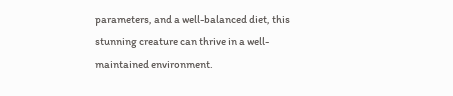parameters, and a well-balanced diet, this stunning creature can thrive in a well-maintained environment.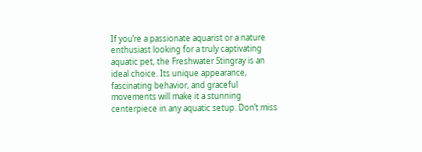If you’re a passionate aquarist or a nature enthusiast looking for a truly captivating aquatic pet, the Freshwater Stingray is an ideal choice. Its unique appearance, fascinating behavior, and graceful movements will make it a stunning centerpiece in any aquatic setup. Don’t miss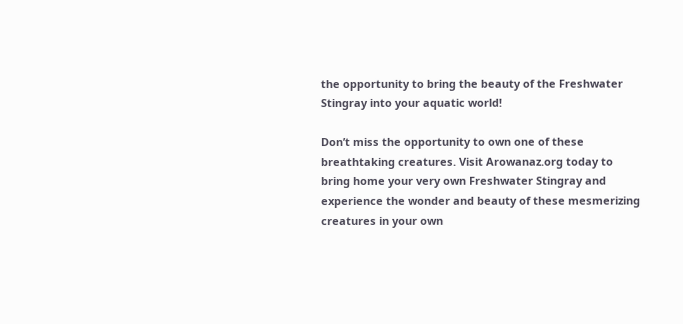the opportunity to bring the beauty of the Freshwater Stingray into your aquatic world!

Don’t miss the opportunity to own one of these breathtaking creatures. Visit Arowanaz.org today to bring home your very own Freshwater Stingray and experience the wonder and beauty of these mesmerizing creatures in your own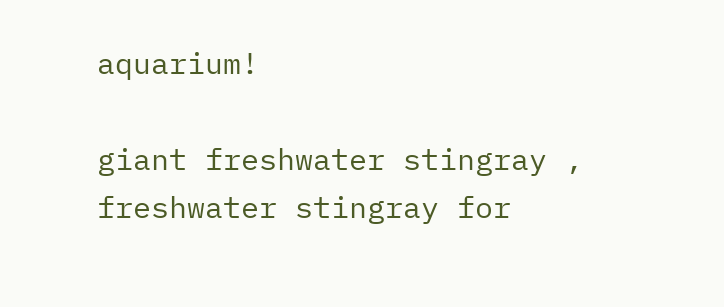aquarium!

giant freshwater stingray , freshwater stingray for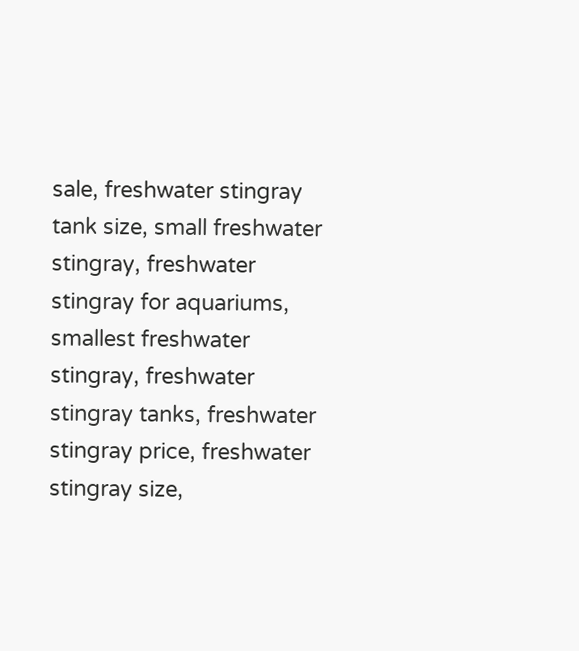sale, freshwater stingray tank size, small freshwater stingray, freshwater stingray for aquariums, smallest freshwater stingray, freshwater stingray tanks, freshwater stingray price, freshwater stingray size,